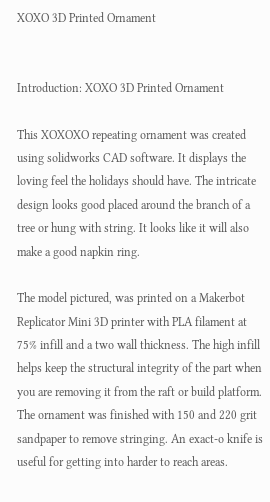XOXO 3D Printed Ornament


Introduction: XOXO 3D Printed Ornament

This XOXOXO repeating ornament was created using solidworks CAD software. It displays the loving feel the holidays should have. The intricate design looks good placed around the branch of a tree or hung with string. It looks like it will also make a good napkin ring.

The model pictured, was printed on a Makerbot Replicator Mini 3D printer with PLA filament at 75% infill and a two wall thickness. The high infill helps keep the structural integrity of the part when you are removing it from the raft or build platform. The ornament was finished with 150 and 220 grit sandpaper to remove stringing. An exact-o knife is useful for getting into harder to reach areas.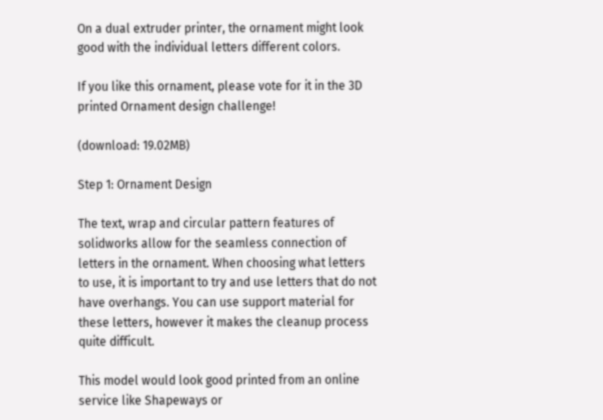On a dual extruder printer, the ornament might look good with the individual letters different colors.

If you like this ornament, please vote for it in the 3D printed Ornament design challenge!

(download: 19.02MB)

Step 1: Ornament Design

The text, wrap and circular pattern features of solidworks allow for the seamless connection of letters in the ornament. When choosing what letters to use, it is important to try and use letters that do not have overhangs. You can use support material for these letters, however it makes the cleanup process quite difficult.

This model would look good printed from an online service like Shapeways or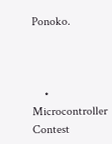Ponoko.



    • Microcontroller Contest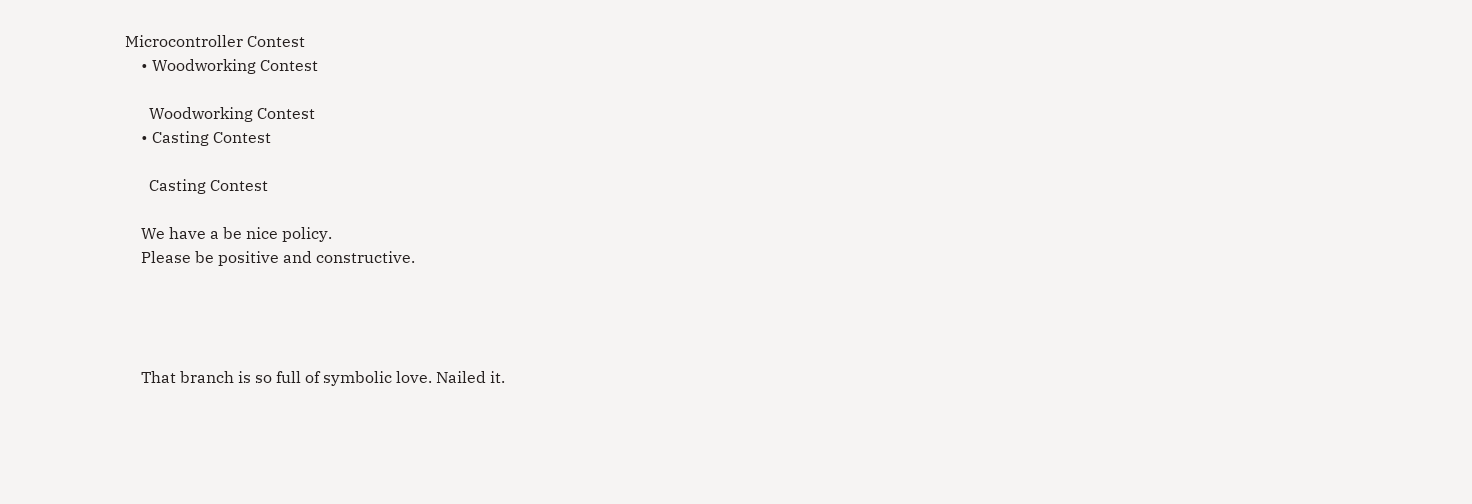Microcontroller Contest
    • Woodworking Contest

      Woodworking Contest
    • Casting Contest

      Casting Contest

    We have a be nice policy.
    Please be positive and constructive.




    That branch is so full of symbolic love. Nailed it.